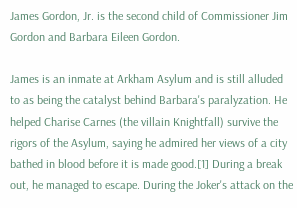James Gordon, Jr. is the second child of Commissioner Jim Gordon and Barbara Eileen Gordon.

James is an inmate at Arkham Asylum and is still alluded to as being the catalyst behind Barbara's paralyzation. He helped Charise Carnes (the villain Knightfall) survive the rigors of the Asylum, saying he admired her views of a city bathed in blood before it is made good.[1] During a break out, he managed to escape. During the Joker's attack on the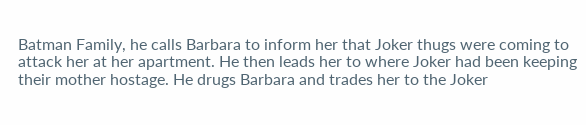Batman Family, he calls Barbara to inform her that Joker thugs were coming to attack her at her apartment. He then leads her to where Joker had been keeping their mother hostage. He drugs Barbara and trades her to the Joker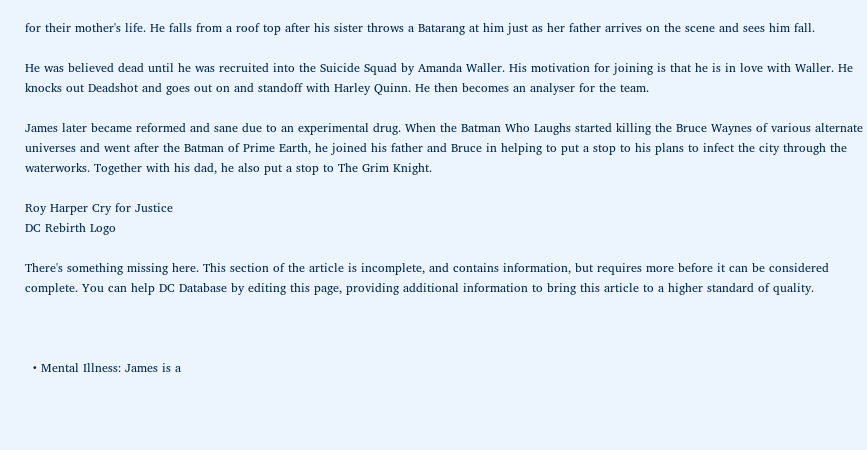for their mother's life. He falls from a roof top after his sister throws a Batarang at him just as her father arrives on the scene and sees him fall.

He was believed dead until he was recruited into the Suicide Squad by Amanda Waller. His motivation for joining is that he is in love with Waller. He knocks out Deadshot and goes out on and standoff with Harley Quinn. He then becomes an analyser for the team.

James later became reformed and sane due to an experimental drug. When the Batman Who Laughs started killing the Bruce Waynes of various alternate universes and went after the Batman of Prime Earth, he joined his father and Bruce in helping to put a stop to his plans to infect the city through the waterworks. Together with his dad, he also put a stop to The Grim Knight.

Roy Harper Cry for Justice
DC Rebirth Logo

There's something missing here. This section of the article is incomplete, and contains information, but requires more before it can be considered complete. You can help DC Database by editing this page, providing additional information to bring this article to a higher standard of quality.



  • Mental Illness: James is a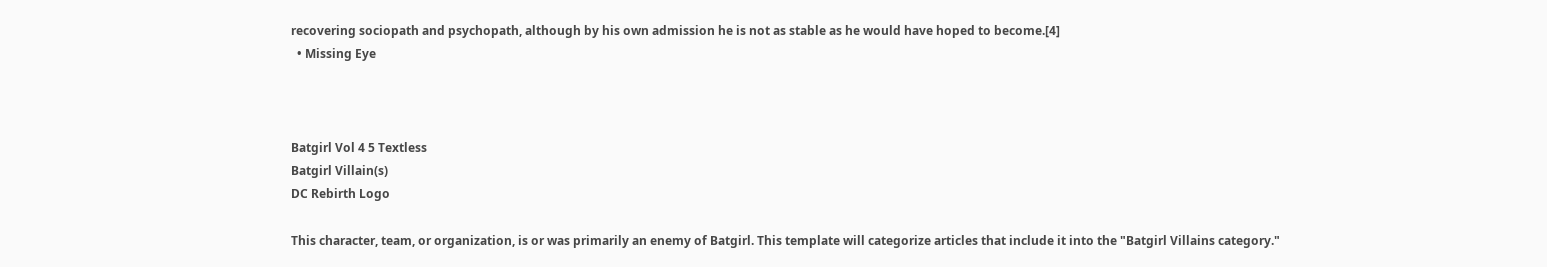recovering sociopath and psychopath, although by his own admission he is not as stable as he would have hoped to become.[4]
  • Missing Eye



Batgirl Vol 4 5 Textless
Batgirl Villain(s)
DC Rebirth Logo

This character, team, or organization, is or was primarily an enemy of Batgirl. This template will categorize articles that include it into the "Batgirl Villains category."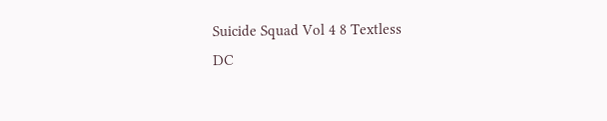Suicide Squad Vol 4 8 Textless
DC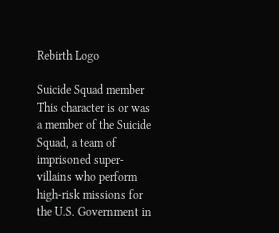Rebirth Logo

Suicide Squad member
This character is or was a member of the Suicide Squad, a team of imprisoned super-villains who perform high-risk missions for the U.S. Government in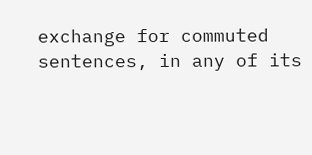exchange for commuted sentences, in any of its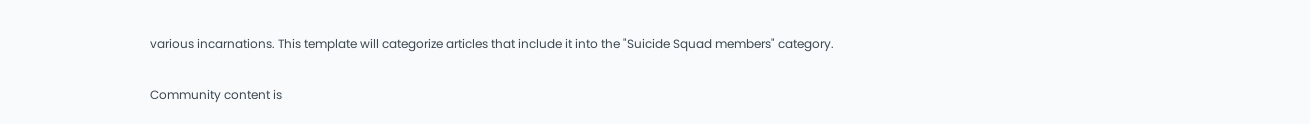various incarnations. This template will categorize articles that include it into the "Suicide Squad members" category.

Community content is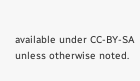available under CC-BY-SA unless otherwise noted.